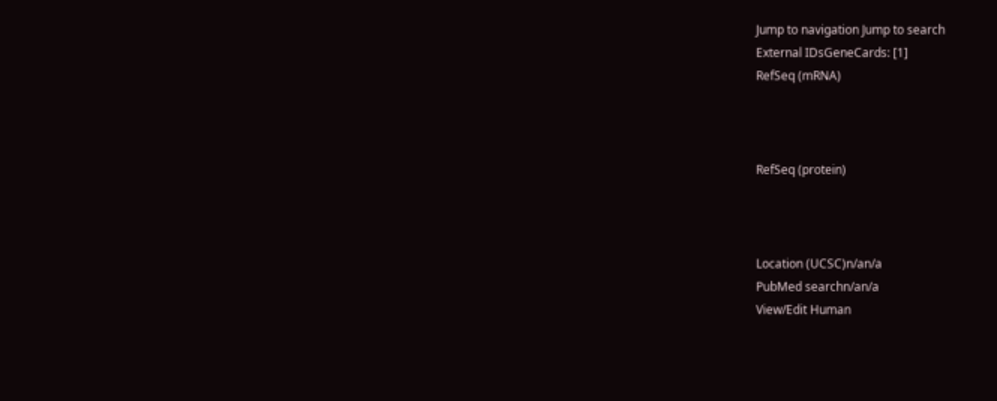Jump to navigation Jump to search
External IDsGeneCards: [1]
RefSeq (mRNA)



RefSeq (protein)



Location (UCSC)n/an/a
PubMed searchn/an/a
View/Edit Human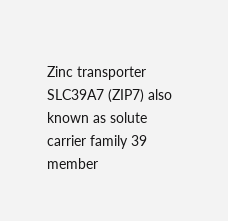Zinc transporter SLC39A7 (ZIP7) also known as solute carrier family 39 member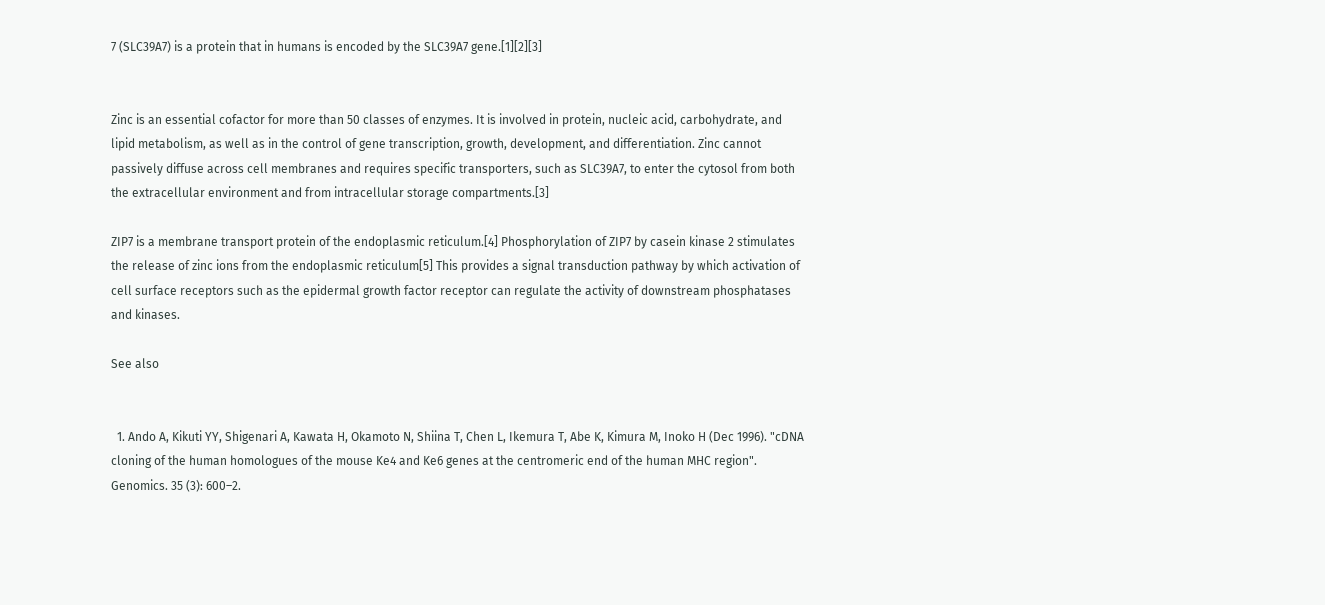7 (SLC39A7) is a protein that in humans is encoded by the SLC39A7 gene.[1][2][3]


Zinc is an essential cofactor for more than 50 classes of enzymes. It is involved in protein, nucleic acid, carbohydrate, and lipid metabolism, as well as in the control of gene transcription, growth, development, and differentiation. Zinc cannot passively diffuse across cell membranes and requires specific transporters, such as SLC39A7, to enter the cytosol from both the extracellular environment and from intracellular storage compartments.[3]

ZIP7 is a membrane transport protein of the endoplasmic reticulum.[4] Phosphorylation of ZIP7 by casein kinase 2 stimulates the release of zinc ions from the endoplasmic reticulum[5] This provides a signal transduction pathway by which activation of cell surface receptors such as the epidermal growth factor receptor can regulate the activity of downstream phosphatases and kinases.

See also


  1. Ando A, Kikuti YY, Shigenari A, Kawata H, Okamoto N, Shiina T, Chen L, Ikemura T, Abe K, Kimura M, Inoko H (Dec 1996). "cDNA cloning of the human homologues of the mouse Ke4 and Ke6 genes at the centromeric end of the human MHC region". Genomics. 35 (3): 600–2.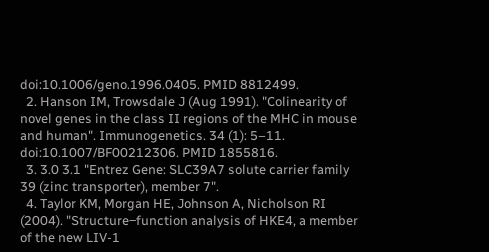doi:10.1006/geno.1996.0405. PMID 8812499.
  2. Hanson IM, Trowsdale J (Aug 1991). "Colinearity of novel genes in the class II regions of the MHC in mouse and human". Immunogenetics. 34 (1): 5–11. doi:10.1007/BF00212306. PMID 1855816.
  3. 3.0 3.1 "Entrez Gene: SLC39A7 solute carrier family 39 (zinc transporter), member 7".
  4. Taylor KM, Morgan HE, Johnson A, Nicholson RI (2004). "Structure‒function analysis of HKE4, a member of the new LIV-1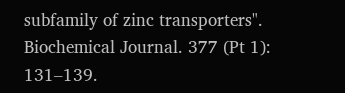subfamily of zinc transporters". Biochemical Journal. 377 (Pt 1): 131–139.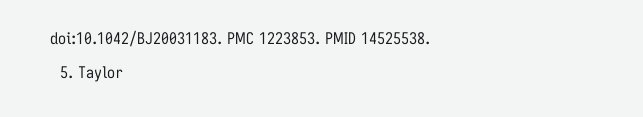doi:10.1042/BJ20031183. PMC 1223853. PMID 14525538.
  5. Taylor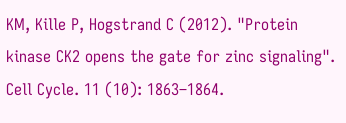KM, Kille P, Hogstrand C (2012). "Protein kinase CK2 opens the gate for zinc signaling". Cell Cycle. 11 (10): 1863–1864.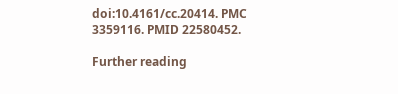doi:10.4161/cc.20414. PMC 3359116. PMID 22580452.

Further reading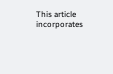This article incorporates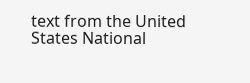text from the United States National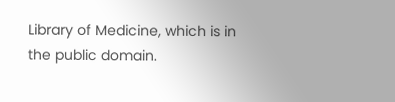Library of Medicine, which is in the public domain.